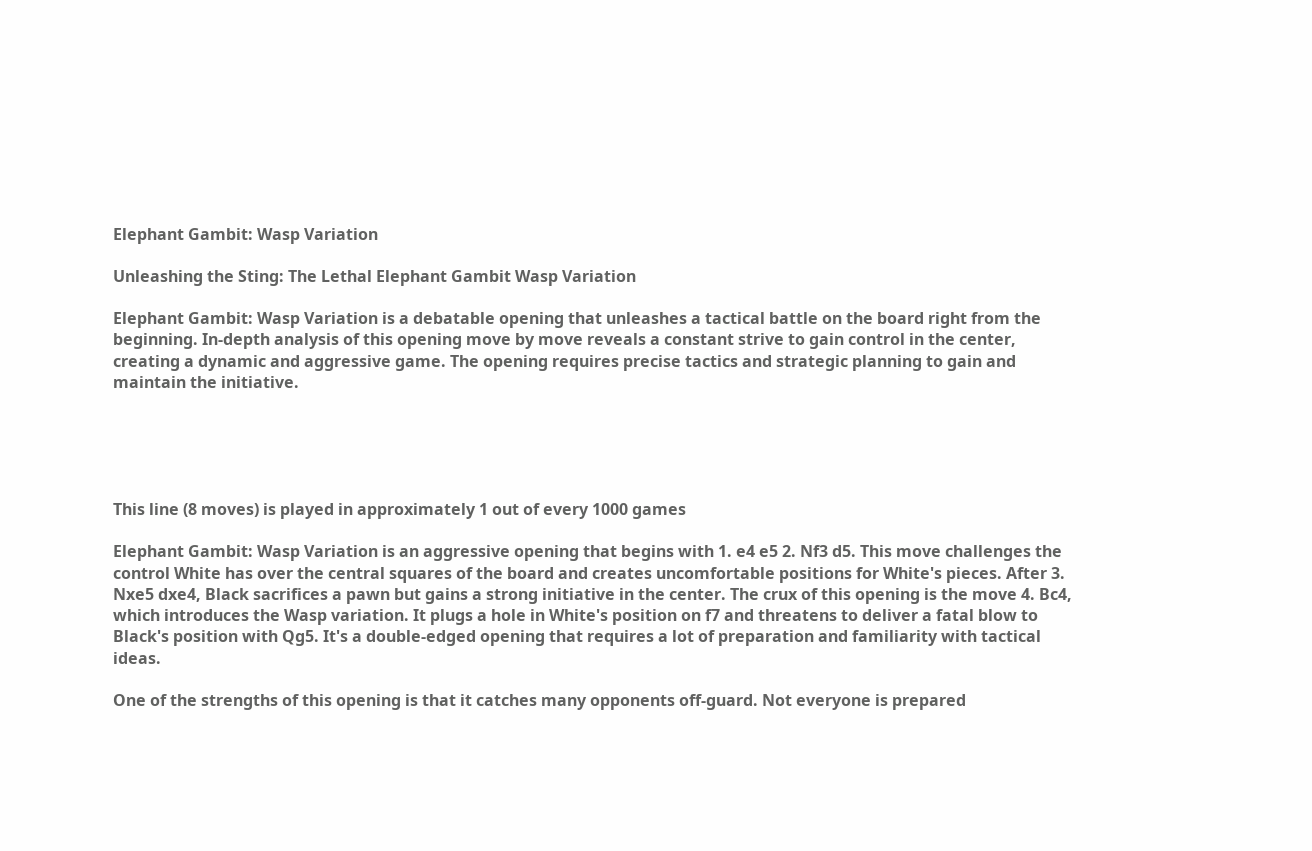Elephant Gambit: Wasp Variation

Unleashing the Sting: The Lethal Elephant Gambit Wasp Variation

Elephant Gambit: Wasp Variation is a debatable opening that unleashes a tactical battle on the board right from the beginning. In-depth analysis of this opening move by move reveals a constant strive to gain control in the center, creating a dynamic and aggressive game. The opening requires precise tactics and strategic planning to gain and maintain the initiative.





This line (8 moves) is played in approximately 1 out of every 1000 games

Elephant Gambit: Wasp Variation is an aggressive opening that begins with 1. e4 e5 2. Nf3 d5. This move challenges the control White has over the central squares of the board and creates uncomfortable positions for White's pieces. After 3. Nxe5 dxe4, Black sacrifices a pawn but gains a strong initiative in the center. The crux of this opening is the move 4. Bc4, which introduces the Wasp variation. It plugs a hole in White's position on f7 and threatens to deliver a fatal blow to Black's position with Qg5. It's a double-edged opening that requires a lot of preparation and familiarity with tactical ideas.

One of the strengths of this opening is that it catches many opponents off-guard. Not everyone is prepared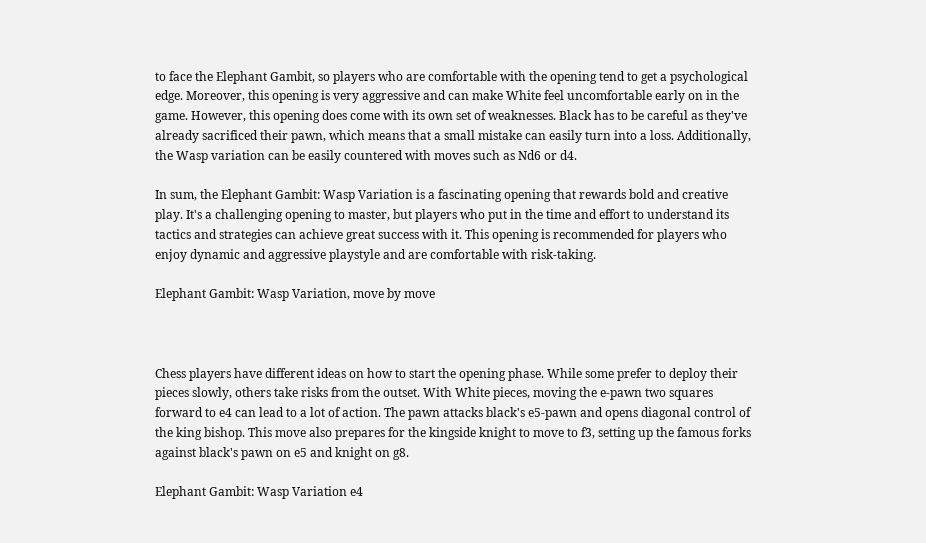to face the Elephant Gambit, so players who are comfortable with the opening tend to get a psychological edge. Moreover, this opening is very aggressive and can make White feel uncomfortable early on in the game. However, this opening does come with its own set of weaknesses. Black has to be careful as they've already sacrificed their pawn, which means that a small mistake can easily turn into a loss. Additionally, the Wasp variation can be easily countered with moves such as Nd6 or d4.

In sum, the Elephant Gambit: Wasp Variation is a fascinating opening that rewards bold and creative play. It's a challenging opening to master, but players who put in the time and effort to understand its tactics and strategies can achieve great success with it. This opening is recommended for players who enjoy dynamic and aggressive playstyle and are comfortable with risk-taking.

Elephant Gambit: Wasp Variation, move by move



Chess players have different ideas on how to start the opening phase. While some prefer to deploy their pieces slowly, others take risks from the outset. With White pieces, moving the e-pawn two squares forward to e4 can lead to a lot of action. The pawn attacks black's e5-pawn and opens diagonal control of the king bishop. This move also prepares for the kingside knight to move to f3, setting up the famous forks against black's pawn on e5 and knight on g8.

Elephant Gambit: Wasp Variation e4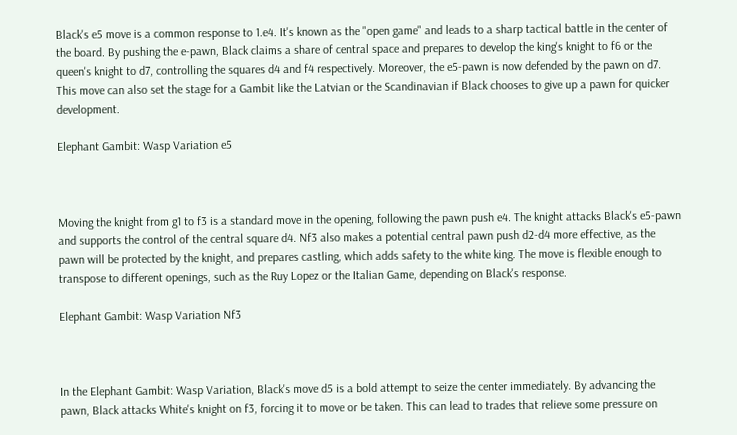Black's e5 move is a common response to 1.e4. It's known as the "open game" and leads to a sharp tactical battle in the center of the board. By pushing the e-pawn, Black claims a share of central space and prepares to develop the king's knight to f6 or the queen's knight to d7, controlling the squares d4 and f4 respectively. Moreover, the e5-pawn is now defended by the pawn on d7. This move can also set the stage for a Gambit like the Latvian or the Scandinavian if Black chooses to give up a pawn for quicker development.

Elephant Gambit: Wasp Variation e5



Moving the knight from g1 to f3 is a standard move in the opening, following the pawn push e4. The knight attacks Black's e5-pawn and supports the control of the central square d4. Nf3 also makes a potential central pawn push d2-d4 more effective, as the pawn will be protected by the knight, and prepares castling, which adds safety to the white king. The move is flexible enough to transpose to different openings, such as the Ruy Lopez or the Italian Game, depending on Black's response.

Elephant Gambit: Wasp Variation Nf3



In the Elephant Gambit: Wasp Variation, Black's move d5 is a bold attempt to seize the center immediately. By advancing the pawn, Black attacks White's knight on f3, forcing it to move or be taken. This can lead to trades that relieve some pressure on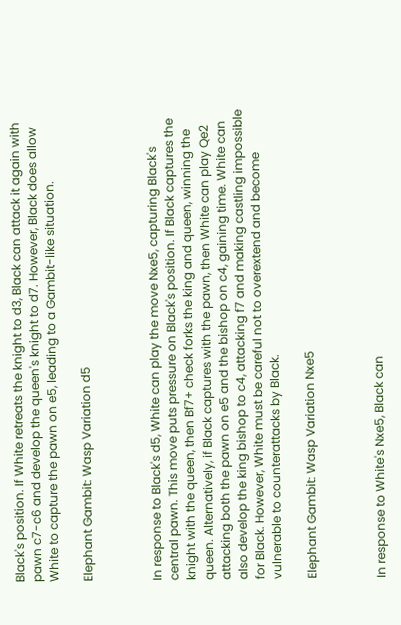Black's position. If White retreats the knight to d3, Black can attack it again with pawn c7-c6 and develop the queen's knight to d7. However, Black does allow White to capture the pawn on e5, leading to a Gambit-like situation.

Elephant Gambit: Wasp Variation d5



In response to Black's d5, White can play the move Nxe5, capturing Black's central pawn. This move puts pressure on Black's position. If Black captures the knight with the queen, then Bf7+ check forks the king and queen, winning the queen. Alternatively, if Black captures with the pawn, then White can play Qe2 attacking both the pawn on e5 and the bishop on c4, gaining time. White can also develop the king bishop to c4, attacking f7 and making castling impossible for Black. However, White must be careful not to overextend and become vulnerable to counterattacks by Black.

Elephant Gambit: Wasp Variation Nxe5



In response to White's Nxe5, Black can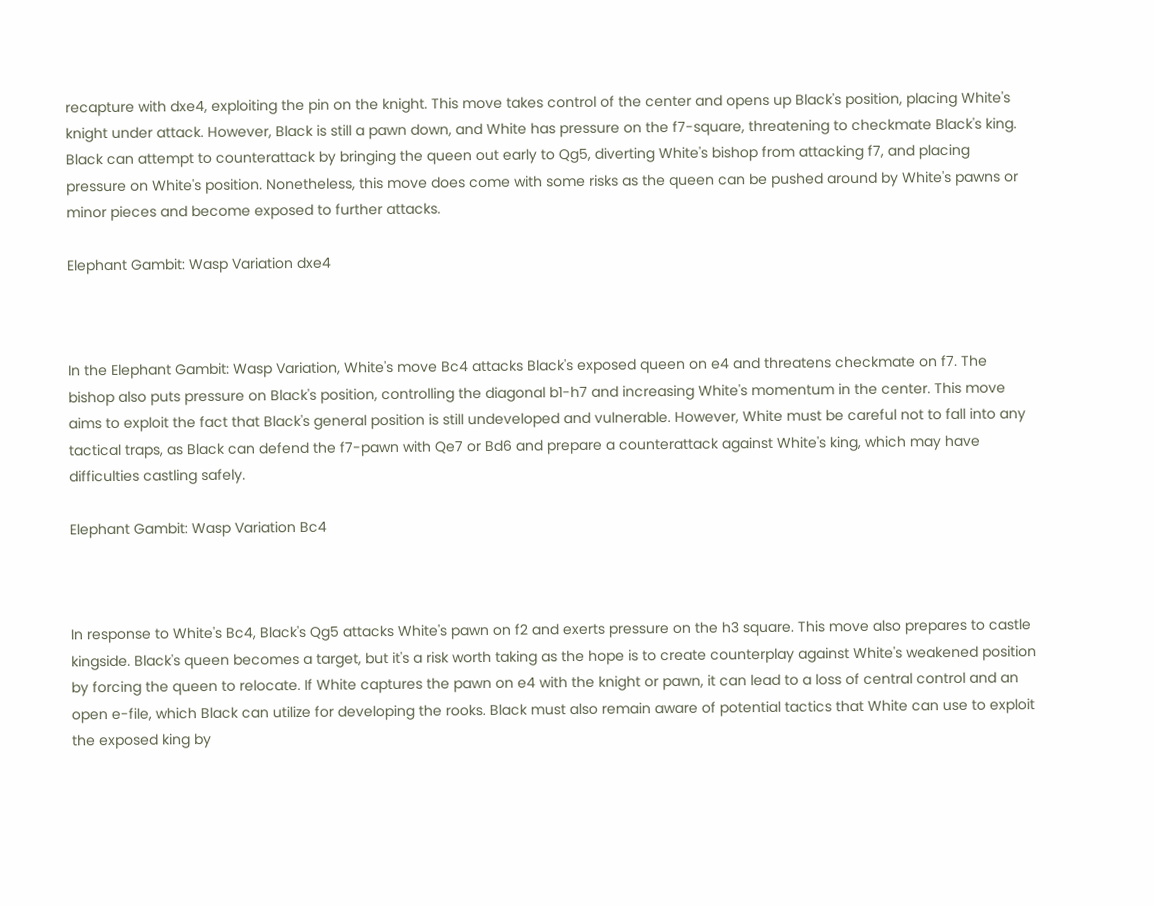recapture with dxe4, exploiting the pin on the knight. This move takes control of the center and opens up Black's position, placing White's knight under attack. However, Black is still a pawn down, and White has pressure on the f7-square, threatening to checkmate Black's king. Black can attempt to counterattack by bringing the queen out early to Qg5, diverting White's bishop from attacking f7, and placing pressure on White's position. Nonetheless, this move does come with some risks as the queen can be pushed around by White's pawns or minor pieces and become exposed to further attacks.

Elephant Gambit: Wasp Variation dxe4



In the Elephant Gambit: Wasp Variation, White's move Bc4 attacks Black's exposed queen on e4 and threatens checkmate on f7. The bishop also puts pressure on Black's position, controlling the diagonal b1-h7 and increasing White's momentum in the center. This move aims to exploit the fact that Black's general position is still undeveloped and vulnerable. However, White must be careful not to fall into any tactical traps, as Black can defend the f7-pawn with Qe7 or Bd6 and prepare a counterattack against White's king, which may have difficulties castling safely.

Elephant Gambit: Wasp Variation Bc4



In response to White's Bc4, Black's Qg5 attacks White's pawn on f2 and exerts pressure on the h3 square. This move also prepares to castle kingside. Black's queen becomes a target, but it's a risk worth taking as the hope is to create counterplay against White's weakened position by forcing the queen to relocate. If White captures the pawn on e4 with the knight or pawn, it can lead to a loss of central control and an open e-file, which Black can utilize for developing the rooks. Black must also remain aware of potential tactics that White can use to exploit the exposed king by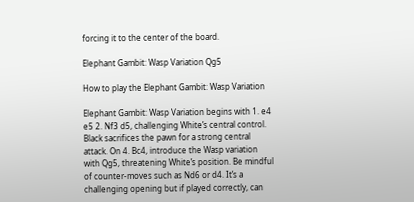forcing it to the center of the board.

Elephant Gambit: Wasp Variation Qg5

How to play the Elephant Gambit: Wasp Variation

Elephant Gambit: Wasp Variation begins with 1. e4 e5 2. Nf3 d5, challenging White’s central control. Black sacrifices the pawn for a strong central attack. On 4. Bc4, introduce the Wasp variation with Qg5, threatening White’s position. Be mindful of counter-moves such as Nd6 or d4. It’s a challenging opening but if played correctly, can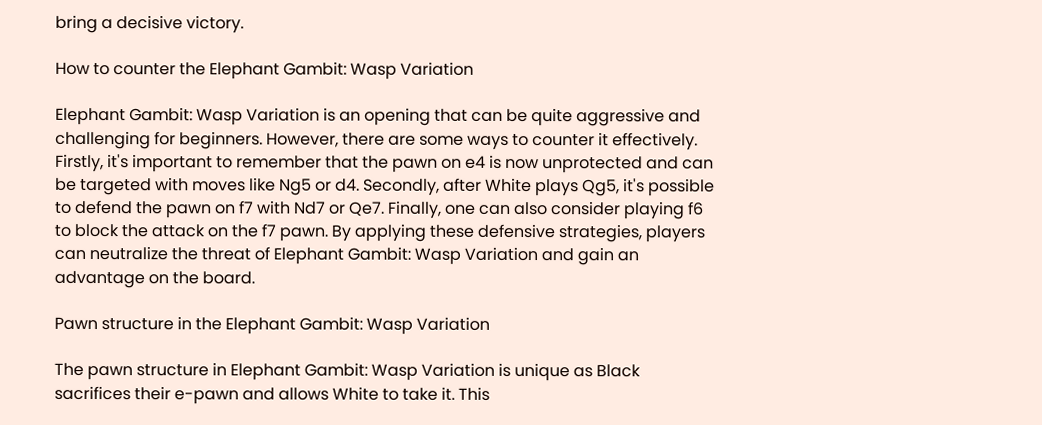bring a decisive victory.

How to counter the Elephant Gambit: Wasp Variation

Elephant Gambit: Wasp Variation is an opening that can be quite aggressive and challenging for beginners. However, there are some ways to counter it effectively. Firstly, it's important to remember that the pawn on e4 is now unprotected and can be targeted with moves like Ng5 or d4. Secondly, after White plays Qg5, it's possible to defend the pawn on f7 with Nd7 or Qe7. Finally, one can also consider playing f6 to block the attack on the f7 pawn. By applying these defensive strategies, players can neutralize the threat of Elephant Gambit: Wasp Variation and gain an advantage on the board.

Pawn structure in the Elephant Gambit: Wasp Variation

The pawn structure in Elephant Gambit: Wasp Variation is unique as Black sacrifices their e-pawn and allows White to take it. This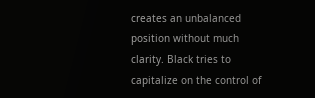creates an unbalanced position without much clarity. Black tries to capitalize on the control of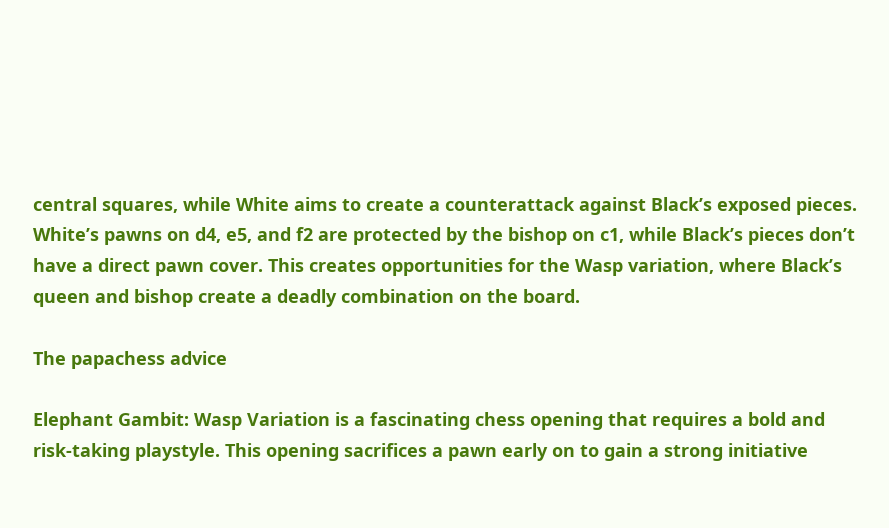central squares, while White aims to create a counterattack against Black’s exposed pieces. White’s pawns on d4, e5, and f2 are protected by the bishop on c1, while Black’s pieces don’t have a direct pawn cover. This creates opportunities for the Wasp variation, where Black’s queen and bishop create a deadly combination on the board.

The papachess advice

Elephant Gambit: Wasp Variation is a fascinating chess opening that requires a bold and risk-taking playstyle. This opening sacrifices a pawn early on to gain a strong initiative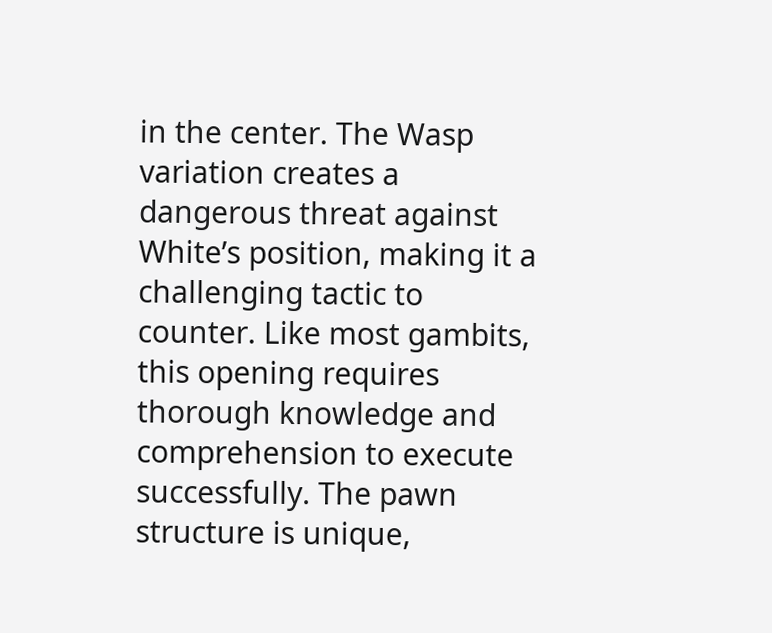in the center. The Wasp variation creates a dangerous threat against White’s position, making it a challenging tactic to counter. Like most gambits, this opening requires thorough knowledge and comprehension to execute successfully. The pawn structure is unique,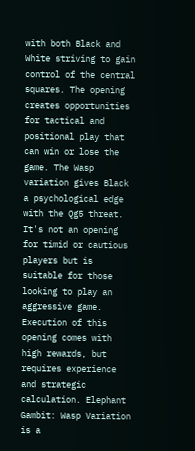with both Black and White striving to gain control of the central squares. The opening creates opportunities for tactical and positional play that can win or lose the game. The Wasp variation gives Black a psychological edge with the Qg5 threat. It's not an opening for timid or cautious players but is suitable for those looking to play an aggressive game. Execution of this opening comes with high rewards, but requires experience and strategic calculation. Elephant Gambit: Wasp Variation is a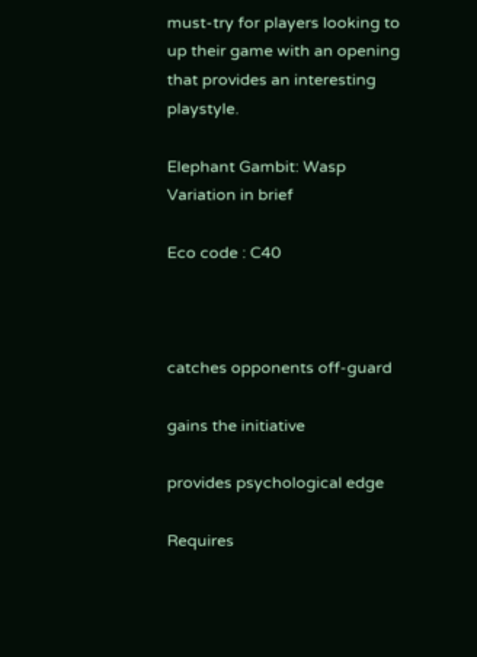must-try for players looking to up their game with an opening that provides an interesting playstyle.

Elephant Gambit: Wasp Variation in brief

Eco code : C40



catches opponents off-guard

gains the initiative

provides psychological edge

Requires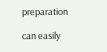preparation

can easily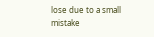lose due to a small mistake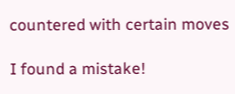countered with certain moves

I found a mistake!